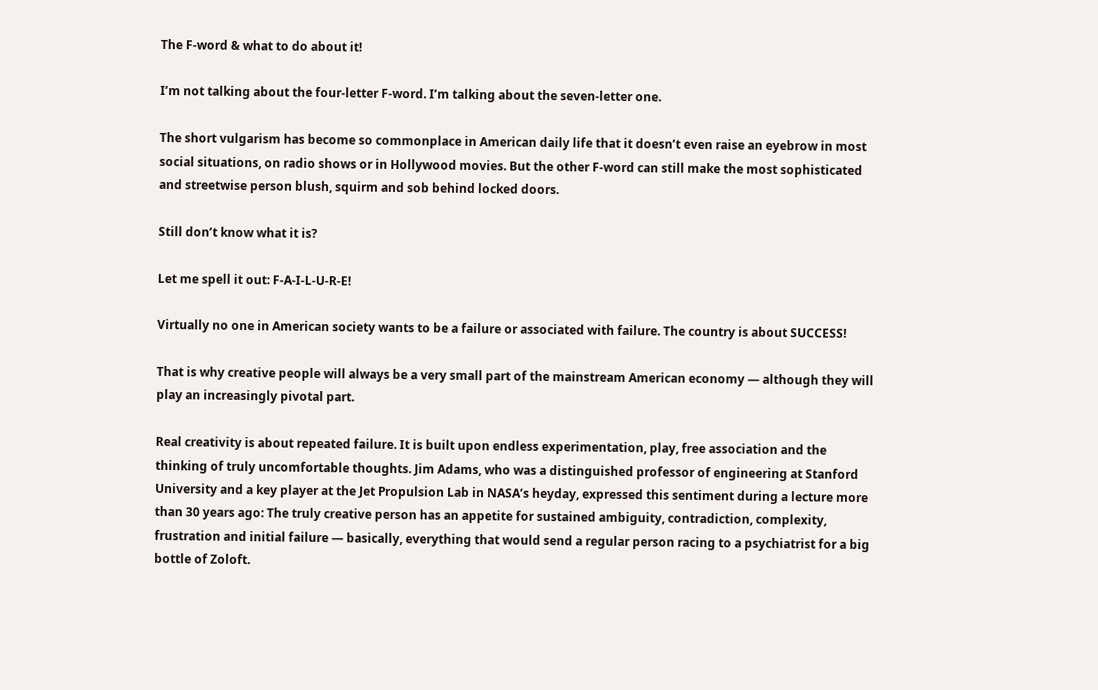The F-word & what to do about it!

I’m not talking about the four-letter F-word. I’m talking about the seven-letter one.

The short vulgarism has become so commonplace in American daily life that it doesn’t even raise an eyebrow in most social situations, on radio shows or in Hollywood movies. But the other F-word can still make the most sophisticated and streetwise person blush, squirm and sob behind locked doors.

Still don’t know what it is?

Let me spell it out: F-A-I-L-U-R-E!

Virtually no one in American society wants to be a failure or associated with failure. The country is about SUCCESS!

That is why creative people will always be a very small part of the mainstream American economy — although they will play an increasingly pivotal part.

Real creativity is about repeated failure. It is built upon endless experimentation, play, free association and the thinking of truly uncomfortable thoughts. Jim Adams, who was a distinguished professor of engineering at Stanford University and a key player at the Jet Propulsion Lab in NASA’s heyday, expressed this sentiment during a lecture more than 30 years ago: The truly creative person has an appetite for sustained ambiguity, contradiction, complexity, frustration and initial failure — basically, everything that would send a regular person racing to a psychiatrist for a big bottle of Zoloft.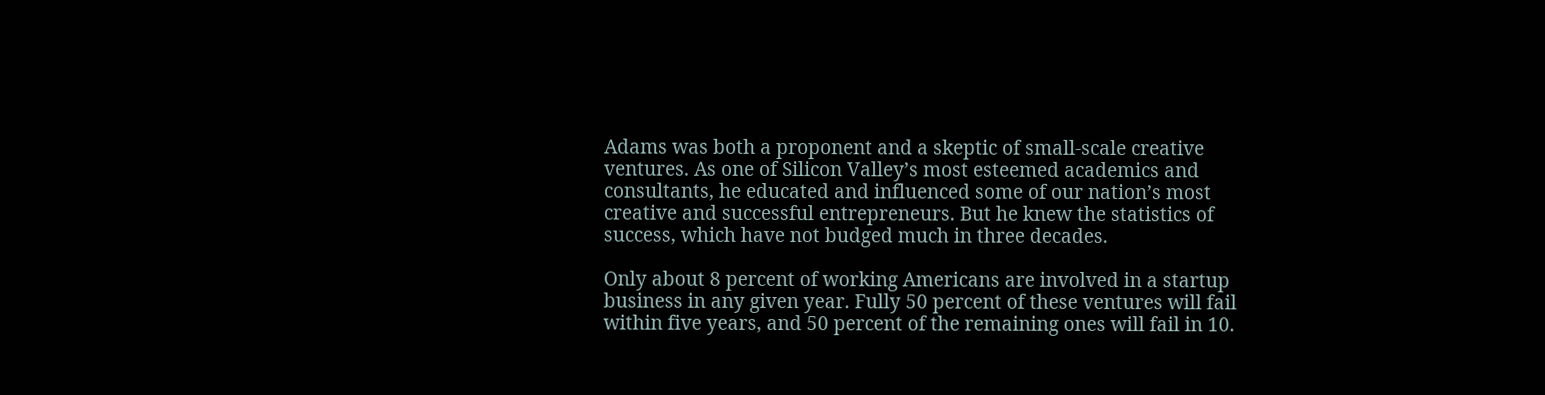Adams was both a proponent and a skeptic of small-scale creative ventures. As one of Silicon Valley’s most esteemed academics and consultants, he educated and influenced some of our nation’s most creative and successful entrepreneurs. But he knew the statistics of success, which have not budged much in three decades.

Only about 8 percent of working Americans are involved in a startup business in any given year. Fully 50 percent of these ventures will fail within five years, and 50 percent of the remaining ones will fail in 10.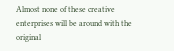Almost none of these creative enterprises will be around with the original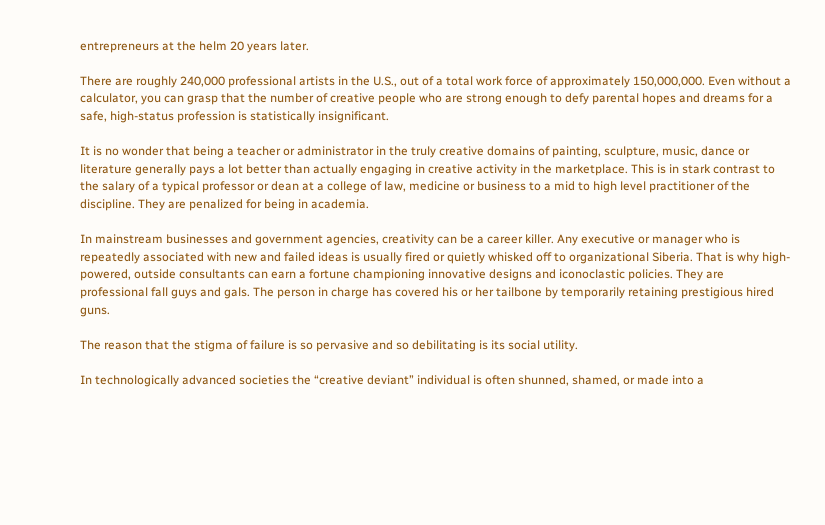entrepreneurs at the helm 20 years later.

There are roughly 240,000 professional artists in the U.S., out of a total work force of approximately 150,000,000. Even without a calculator, you can grasp that the number of creative people who are strong enough to defy parental hopes and dreams for a safe, high-status profession is statistically insignificant.

It is no wonder that being a teacher or administrator in the truly creative domains of painting, sculpture, music, dance or literature generally pays a lot better than actually engaging in creative activity in the marketplace. This is in stark contrast to the salary of a typical professor or dean at a college of law, medicine or business to a mid to high level practitioner of the discipline. They are penalized for being in academia.

In mainstream businesses and government agencies, creativity can be a career killer. Any executive or manager who is repeatedly associated with new and failed ideas is usually fired or quietly whisked off to organizational Siberia. That is why high-powered, outside consultants can earn a fortune championing innovative designs and iconoclastic policies. They are professional fall guys and gals. The person in charge has covered his or her tailbone by temporarily retaining prestigious hired guns.

The reason that the stigma of failure is so pervasive and so debilitating is its social utility.

In technologically advanced societies the “creative deviant” individual is often shunned, shamed, or made into a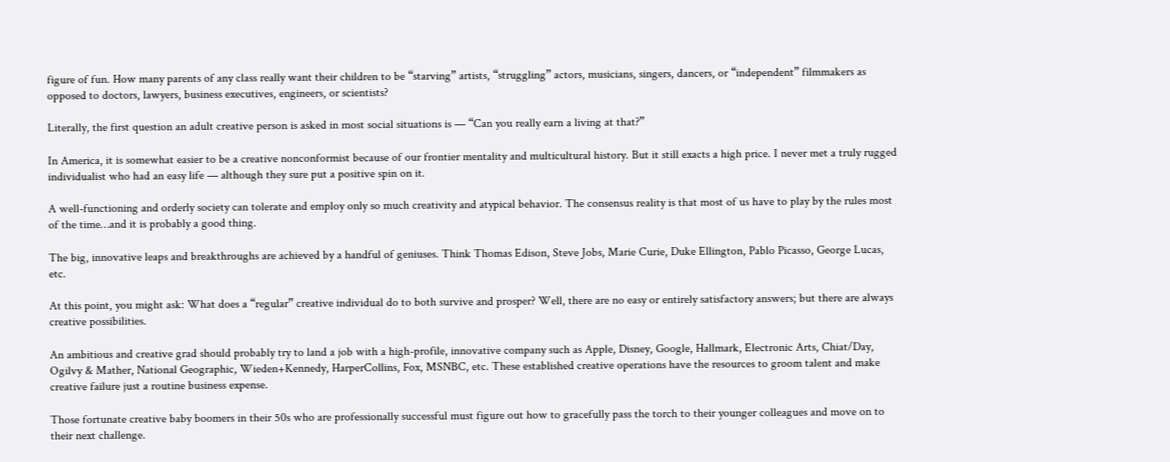figure of fun. How many parents of any class really want their children to be “starving” artists, “struggling” actors, musicians, singers, dancers, or “independent” filmmakers as opposed to doctors, lawyers, business executives, engineers, or scientists?

Literally, the first question an adult creative person is asked in most social situations is — “Can you really earn a living at that?”

In America, it is somewhat easier to be a creative nonconformist because of our frontier mentality and multicultural history. But it still exacts a high price. I never met a truly rugged individualist who had an easy life — although they sure put a positive spin on it.

A well-functioning and orderly society can tolerate and employ only so much creativity and atypical behavior. The consensus reality is that most of us have to play by the rules most of the time…and it is probably a good thing.

The big, innovative leaps and breakthroughs are achieved by a handful of geniuses. Think Thomas Edison, Steve Jobs, Marie Curie, Duke Ellington, Pablo Picasso, George Lucas, etc.

At this point, you might ask: What does a “regular” creative individual do to both survive and prosper? Well, there are no easy or entirely satisfactory answers; but there are always creative possibilities.

An ambitious and creative grad should probably try to land a job with a high-profile, innovative company such as Apple, Disney, Google, Hallmark, Electronic Arts, Chiat/Day, Ogilvy & Mather, National Geographic, Wieden+Kennedy, HarperCollins, Fox, MSNBC, etc. These established creative operations have the resources to groom talent and make creative failure just a routine business expense.

Those fortunate creative baby boomers in their 50s who are professionally successful must figure out how to gracefully pass the torch to their younger colleagues and move on to their next challenge.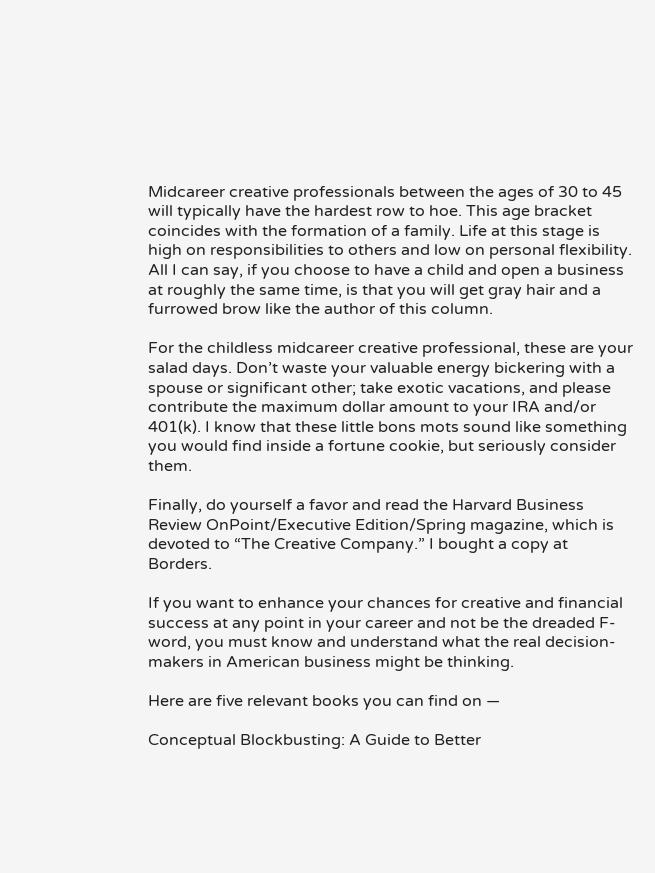Midcareer creative professionals between the ages of 30 to 45 will typically have the hardest row to hoe. This age bracket coincides with the formation of a family. Life at this stage is high on responsibilities to others and low on personal flexibility. All I can say, if you choose to have a child and open a business at roughly the same time, is that you will get gray hair and a furrowed brow like the author of this column.

For the childless midcareer creative professional, these are your salad days. Don’t waste your valuable energy bickering with a spouse or significant other; take exotic vacations, and please contribute the maximum dollar amount to your IRA and/or 401(k). I know that these little bons mots sound like something you would find inside a fortune cookie, but seriously consider them.

Finally, do yourself a favor and read the Harvard Business Review OnPoint/Executive Edition/Spring magazine, which is devoted to “The Creative Company.” I bought a copy at Borders.

If you want to enhance your chances for creative and financial success at any point in your career and not be the dreaded F-word, you must know and understand what the real decision-makers in American business might be thinking.

Here are five relevant books you can find on —

Conceptual Blockbusting: A Guide to Better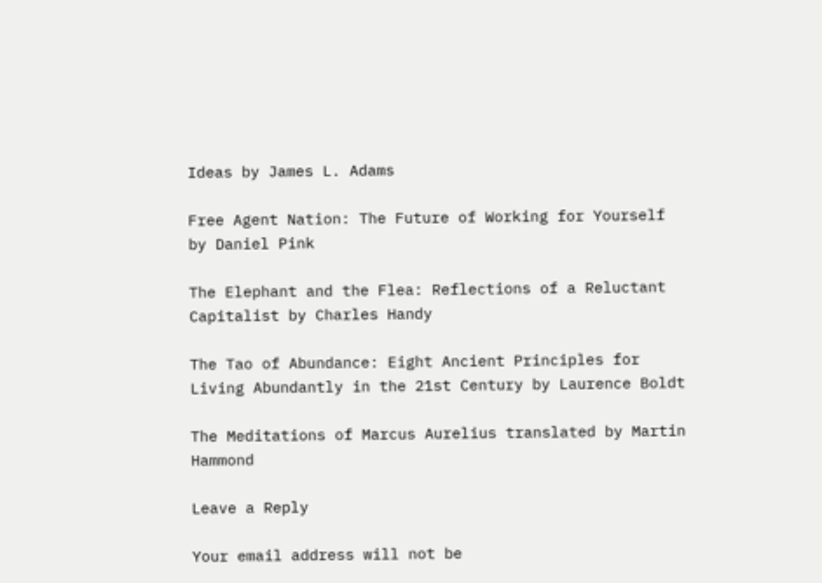Ideas by James L. Adams

Free Agent Nation: The Future of Working for Yourself by Daniel Pink

The Elephant and the Flea: Reflections of a Reluctant Capitalist by Charles Handy

The Tao of Abundance: Eight Ancient Principles for Living Abundantly in the 21st Century by Laurence Boldt

The Meditations of Marcus Aurelius translated by Martin Hammond

Leave a Reply

Your email address will not be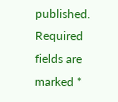published. Required fields are marked *